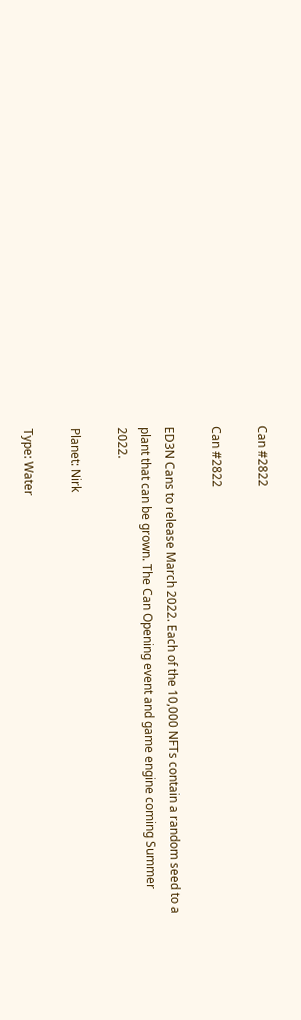Can #2822

Can #2822

ED3N Cans to release March 2022. Each of the 10,000 NFTs contain a random seed to a plant that can be grown. The Can Opening event and game engine coming Summer 2022.

Planet: Nirk

Type: Water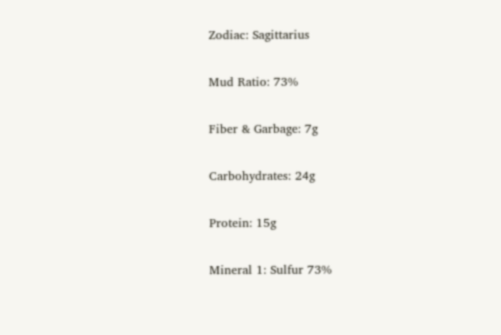Zodiac: Sagittarius

Mud Ratio: 73%

Fiber & Garbage: 7g

Carbohydrates: 24g

Protein: 15g

Mineral 1: Sulfur 73%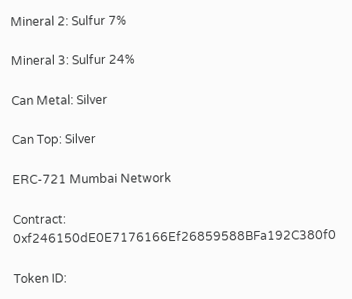Mineral 2: Sulfur 7%

Mineral 3: Sulfur 24%

Can Metal: Silver

Can Top: Silver

ERC-721 Mumbai Network

Contract: 0xf246150dE0E7176166Ef26859588BFa192C380f0

Token ID: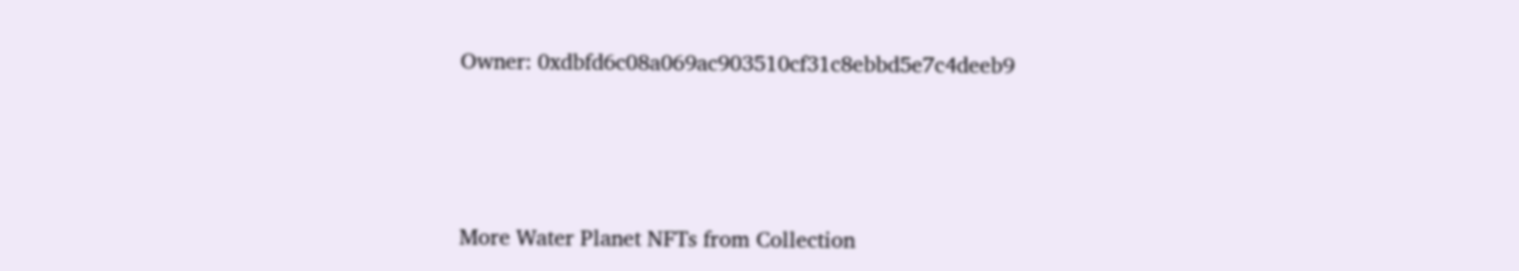Owner: 0xdbfd6c08a069ac903510cf31c8ebbd5e7c4deeb9




More Water Planet NFTs from Collection